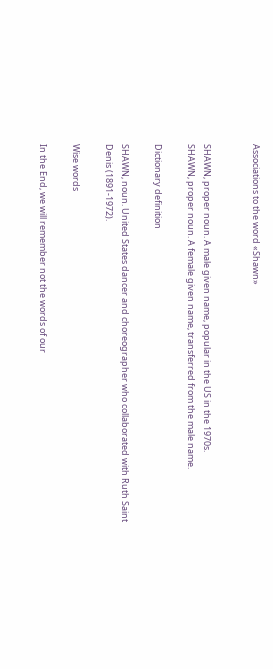Associations to the word «Shawn»


SHAWN, proper noun. A male given name, popular in the US in the 1970s.
SHAWN, proper noun. A female given name, transferred from the male name.

Dictionary definition

SHAWN, noun. United States dancer and choreographer who collaborated with Ruth Saint Denis (1891-1972).

Wise words

In the End, we will remember not the words of our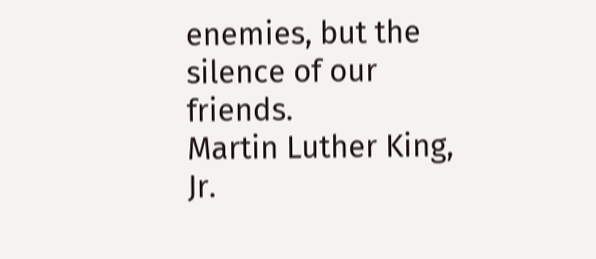enemies, but the silence of our friends.
Martin Luther King, Jr.